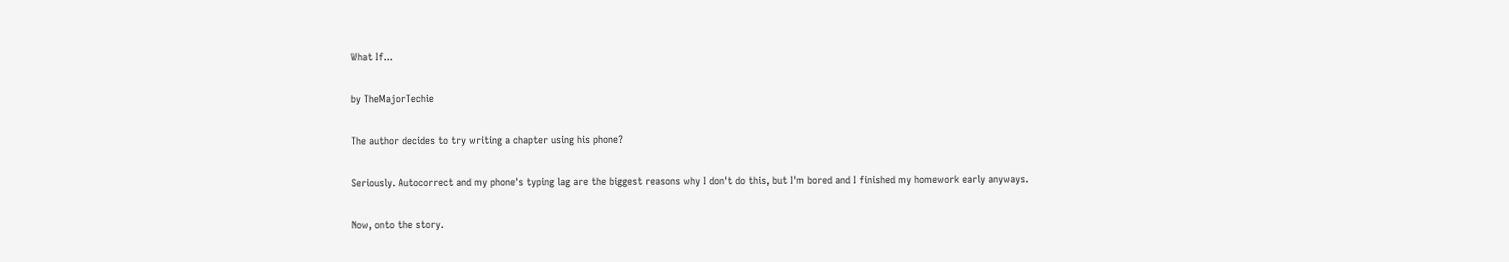What If...

by TheMajorTechie

The author decides to try writing a chapter using his phone?

Seriously. Autocorrect and my phone's typing lag are the biggest reasons why I don't do this, but I'm bored and I finished my homework early anyways.

Now, onto the story.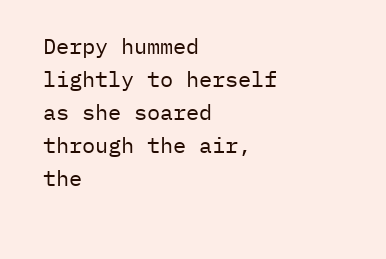Derpy hummed lightly to herself as she soared through the air, the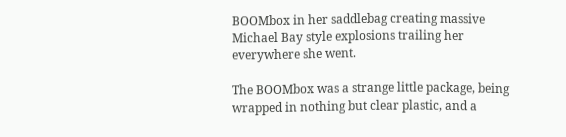BOOMbox in her saddlebag creating massive Michael Bay style explosions trailing her everywhere she went.

The BOOMbox was a strange little package, being wrapped in nothing but clear plastic, and a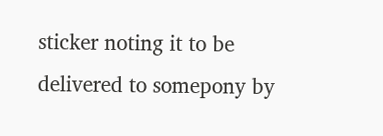sticker noting it to be delivered to somepony by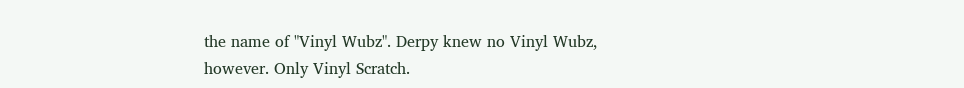the name of "Vinyl Wubz". Derpy knew no Vinyl Wubz, however. Only Vinyl Scratch.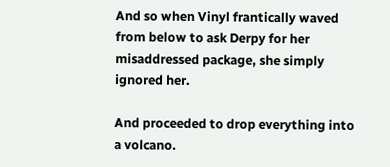And so when Vinyl frantically waved from below to ask Derpy for her misaddressed package, she simply ignored her.

And proceeded to drop everything into a volcano.